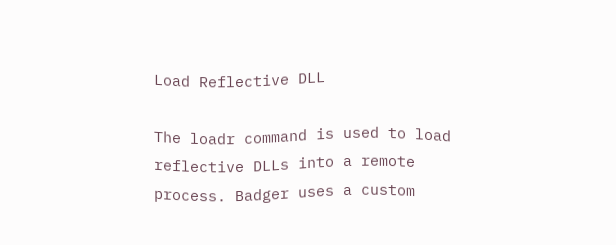Load Reflective DLL

The loadr command is used to load reflective DLLs into a remote process. Badger uses a custom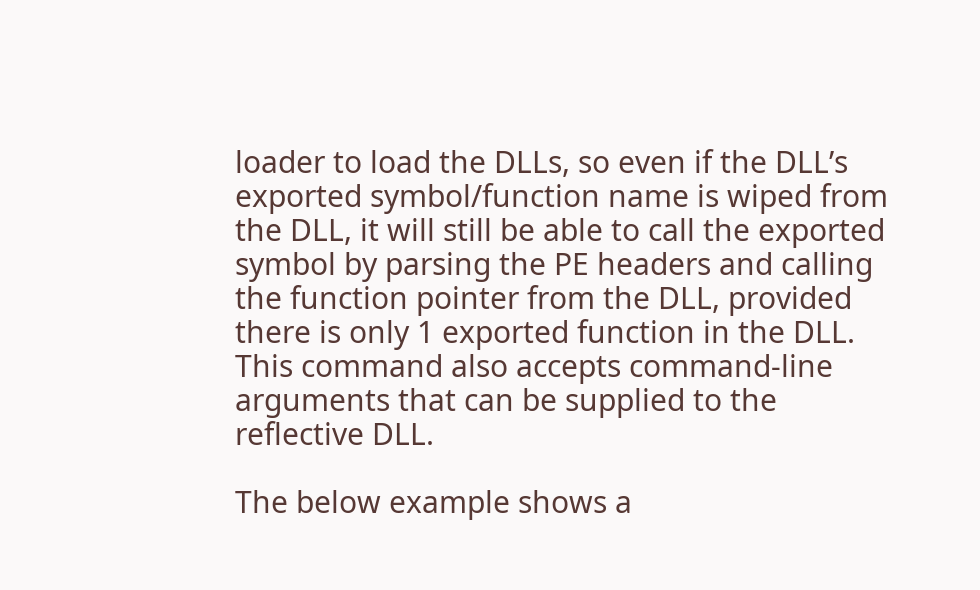loader to load the DLLs, so even if the DLL’s exported symbol/function name is wiped from the DLL, it will still be able to call the exported symbol by parsing the PE headers and calling the function pointer from the DLL, provided there is only 1 exported function in the DLL. This command also accepts command-line arguments that can be supplied to the reflective DLL.

The below example shows a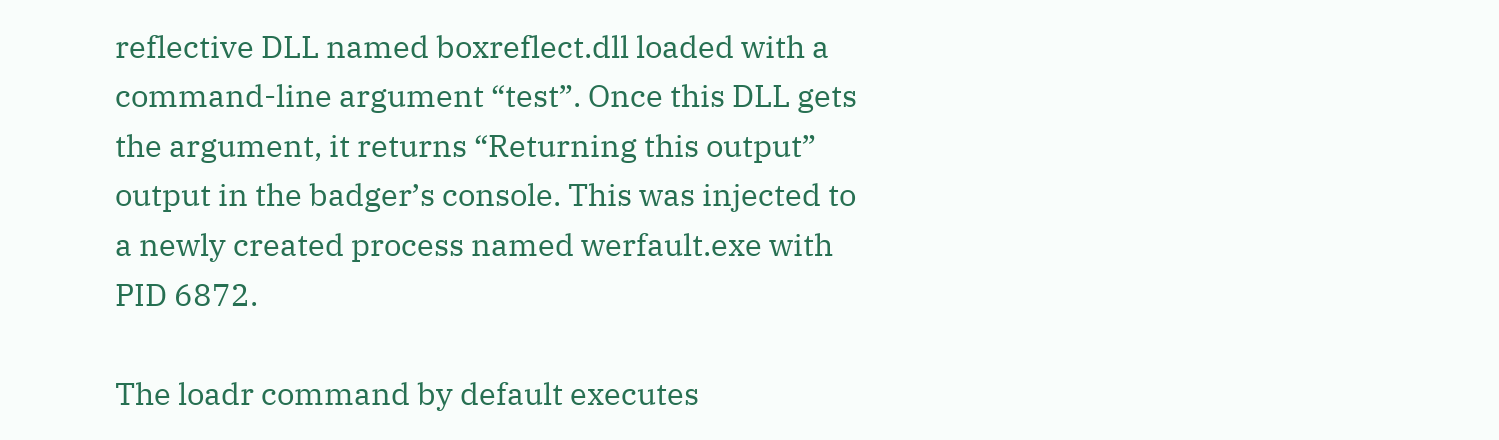reflective DLL named boxreflect.dll loaded with a command-line argument “test”. Once this DLL gets the argument, it returns “Returning this output” output in the badger’s console. This was injected to a newly created process named werfault.exe with PID 6872.

The loadr command by default executes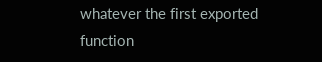whatever the first exported function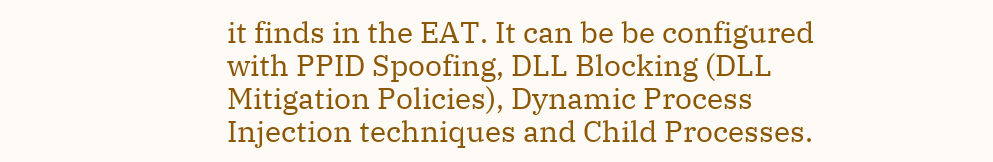it finds in the EAT. It can be be configured with PPID Spoofing, DLL Blocking (DLL Mitigation Policies), Dynamic Process Injection techniques and Child Processes.